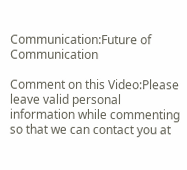Communication:Future of Communication

Comment on this Video:Please leave valid personal information while commenting so that we can contact you at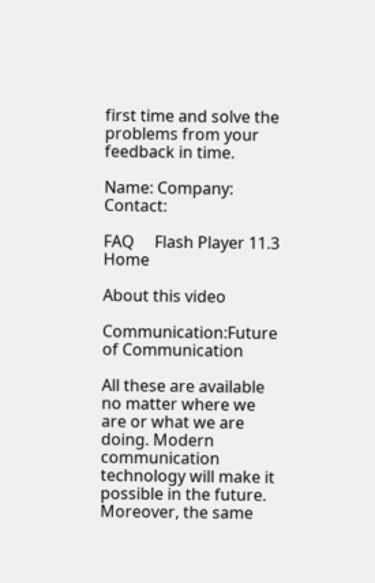first time and solve the problems from your feedback in time.

Name: Company: Contact:

FAQ     Flash Player 11.3    Home

About this video

Communication:Future of Communication

All these are available no matter where we are or what we are doing. Modern communication technology will make it possible in the future. Moreover, the same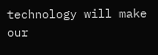technology will make our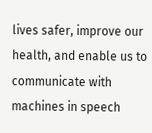lives safer, improve our health, and enable us to communicate with machines in speech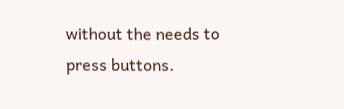without the needs to press buttons.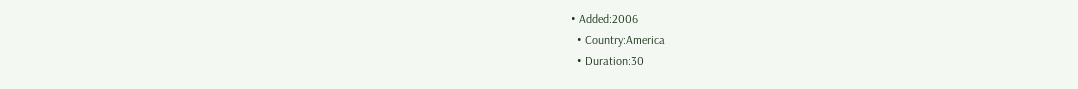• Added:2006
  • Country:America
  • Duration:30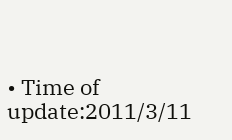• Time of update:2011/3/11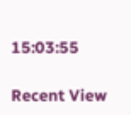15:03:55

Recent View